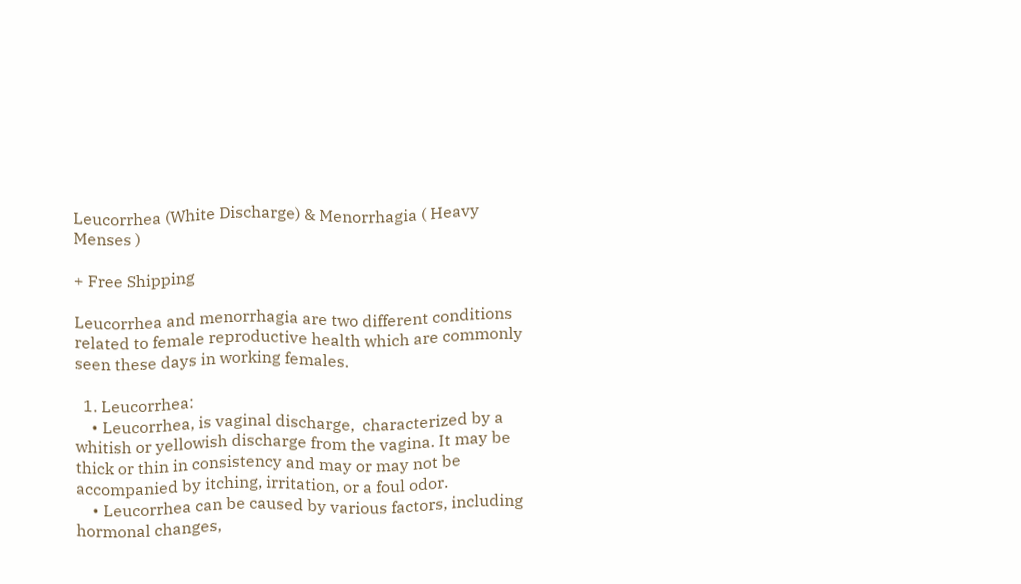Leucorrhea (White Discharge) & Menorrhagia ( Heavy Menses )

+ Free Shipping

Leucorrhea and menorrhagia are two different conditions related to female reproductive health which are commonly seen these days in working females.

  1. Leucorrhea:
    • Leucorrhea, is vaginal discharge,  characterized by a whitish or yellowish discharge from the vagina. It may be thick or thin in consistency and may or may not be accompanied by itching, irritation, or a foul odor.
    • Leucorrhea can be caused by various factors, including hormonal changes,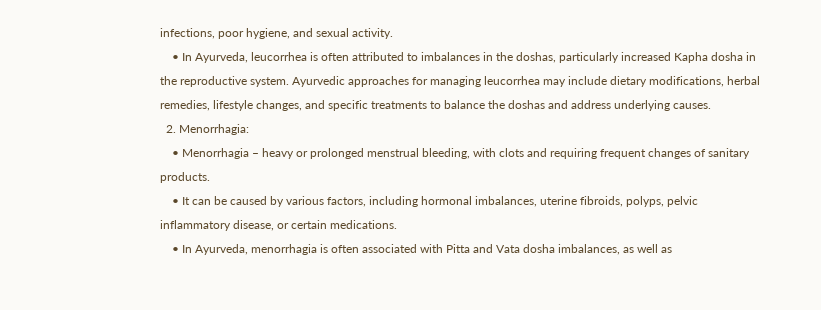infections, poor hygiene, and sexual activity.
    • In Ayurveda, leucorrhea is often attributed to imbalances in the doshas, particularly increased Kapha dosha in the reproductive system. Ayurvedic approaches for managing leucorrhea may include dietary modifications, herbal remedies, lifestyle changes, and specific treatments to balance the doshas and address underlying causes.
  2. Menorrhagia:
    • Menorrhagia – heavy or prolonged menstrual bleeding, with clots and requiring frequent changes of sanitary products.
    • It can be caused by various factors, including hormonal imbalances, uterine fibroids, polyps, pelvic inflammatory disease, or certain medications.
    • In Ayurveda, menorrhagia is often associated with Pitta and Vata dosha imbalances, as well as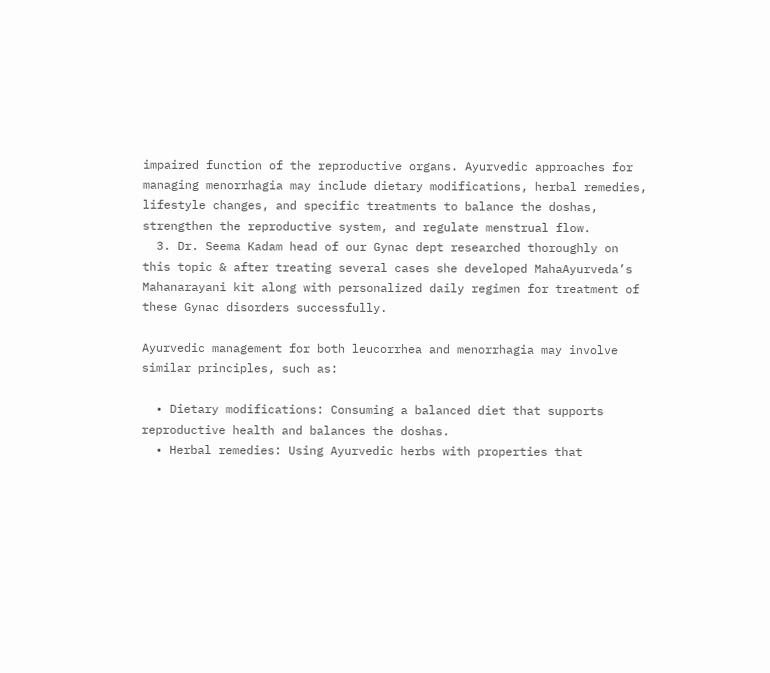impaired function of the reproductive organs. Ayurvedic approaches for managing menorrhagia may include dietary modifications, herbal remedies, lifestyle changes, and specific treatments to balance the doshas, strengthen the reproductive system, and regulate menstrual flow.
  3. Dr. Seema Kadam head of our Gynac dept researched thoroughly on this topic & after treating several cases she developed MahaAyurveda’s Mahanarayani kit along with personalized daily regimen for treatment of these Gynac disorders successfully.

Ayurvedic management for both leucorrhea and menorrhagia may involve similar principles, such as:

  • Dietary modifications: Consuming a balanced diet that supports reproductive health and balances the doshas.
  • Herbal remedies: Using Ayurvedic herbs with properties that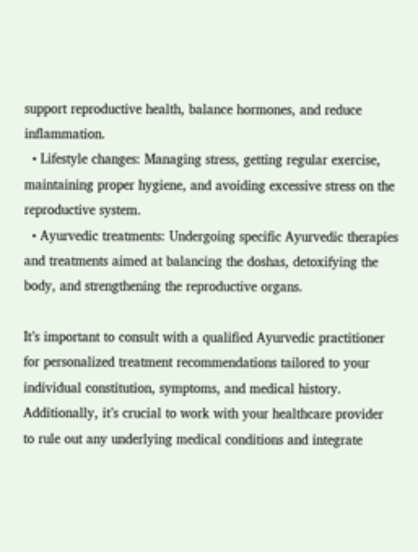support reproductive health, balance hormones, and reduce inflammation.
  • Lifestyle changes: Managing stress, getting regular exercise, maintaining proper hygiene, and avoiding excessive stress on the reproductive system.
  • Ayurvedic treatments: Undergoing specific Ayurvedic therapies and treatments aimed at balancing the doshas, detoxifying the body, and strengthening the reproductive organs.

It’s important to consult with a qualified Ayurvedic practitioner for personalized treatment recommendations tailored to your individual constitution, symptoms, and medical history. Additionally, it’s crucial to work with your healthcare provider to rule out any underlying medical conditions and integrate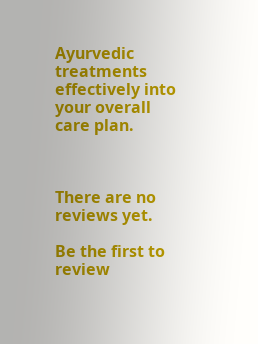Ayurvedic treatments effectively into your overall care plan.



There are no reviews yet.

Be the first to review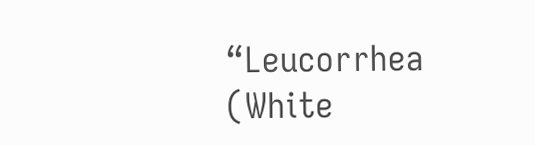“Leucorrhea (White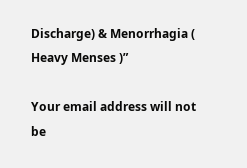Discharge) & Menorrhagia ( Heavy Menses )”

Your email address will not be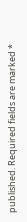published. Required fields are marked *